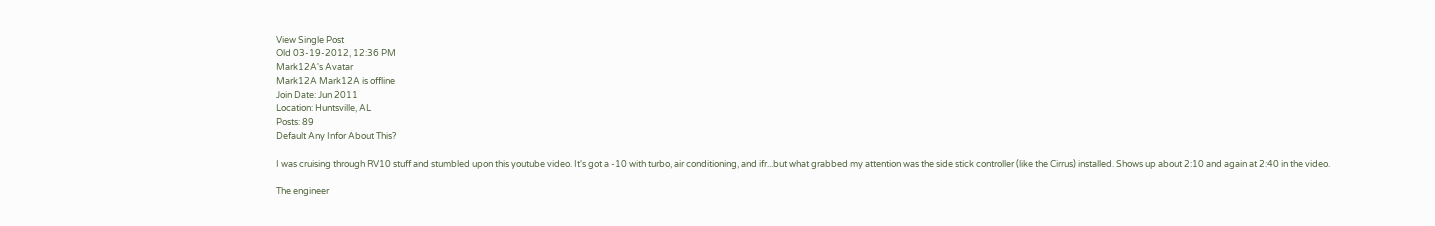View Single Post
Old 03-19-2012, 12:36 PM
Mark12A's Avatar
Mark12A Mark12A is offline
Join Date: Jun 2011
Location: Huntsville, AL
Posts: 89
Default Any Infor About This?

I was cruising through RV10 stuff and stumbled upon this youtube video. It's got a -10 with turbo, air conditioning, and ifr...but what grabbed my attention was the side stick controller (like the Cirrus) installed. Shows up about 2:10 and again at 2:40 in the video.

The engineer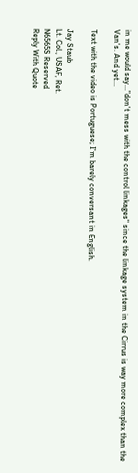in me would say..."don't mess with the control linkages" since the linkage system in the Cirrus is way more complex than the Van's. And yet...

Text with the video is Portuguese; I'm barely conversant in English.

Jay Staub
Lt. Col., USAF, Ret.
N6565S Reserved
Reply With Quote